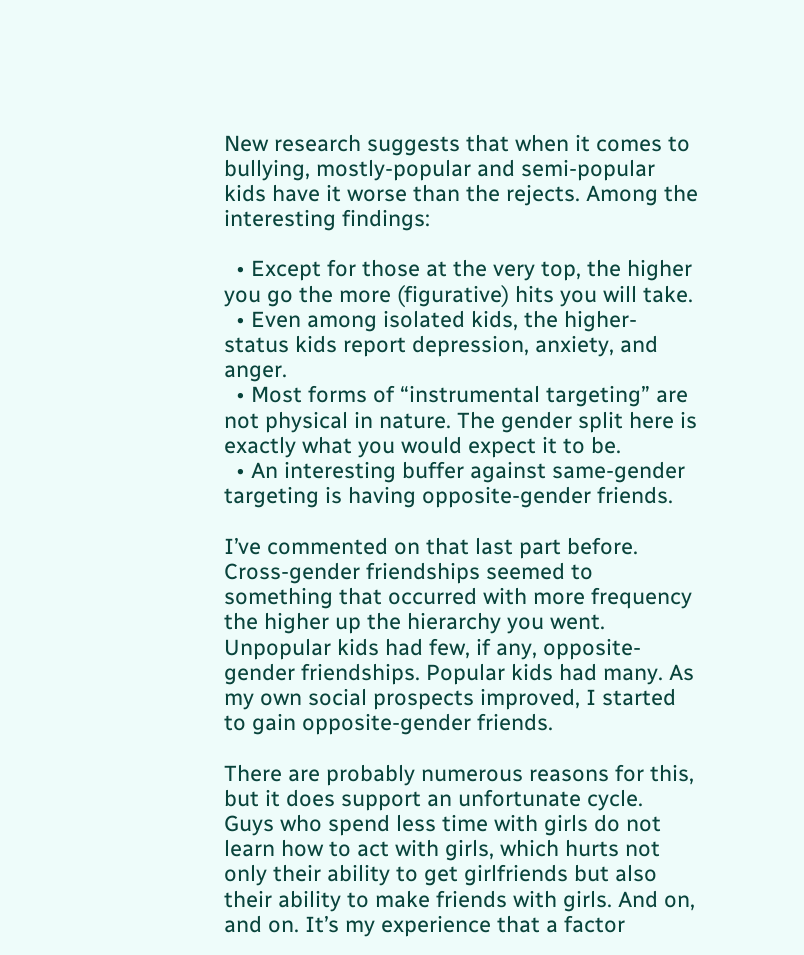New research suggests that when it comes to bullying, mostly-popular and semi-popular kids have it worse than the rejects. Among the interesting findings:

  • Except for those at the very top, the higher you go the more (figurative) hits you will take.
  • Even among isolated kids, the higher-status kids report depression, anxiety, and anger.
  • Most forms of “instrumental targeting” are not physical in nature. The gender split here is exactly what you would expect it to be.
  • An interesting buffer against same-gender targeting is having opposite-gender friends.

I’ve commented on that last part before. Cross-gender friendships seemed to something that occurred with more frequency the higher up the hierarchy you went. Unpopular kids had few, if any, opposite-gender friendships. Popular kids had many. As my own social prospects improved, I started to gain opposite-gender friends.

There are probably numerous reasons for this, but it does support an unfortunate cycle. Guys who spend less time with girls do not learn how to act with girls, which hurts not only their ability to get girlfriends but also their ability to make friends with girls. And on, and on. It’s my experience that a factor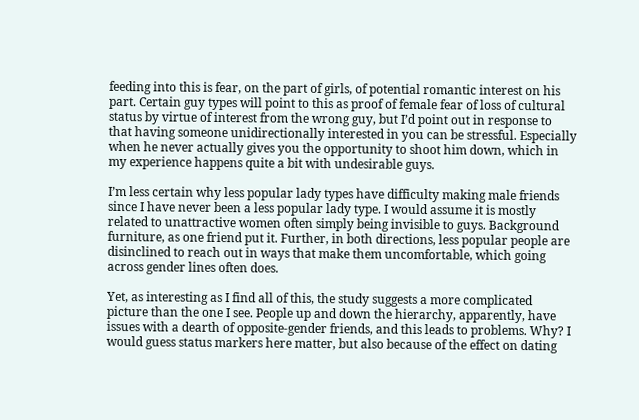feeding into this is fear, on the part of girls, of potential romantic interest on his part. Certain guy types will point to this as proof of female fear of loss of cultural status by virtue of interest from the wrong guy, but I’d point out in response to that having someone unidirectionally interested in you can be stressful. Especially when he never actually gives you the opportunity to shoot him down, which in my experience happens quite a bit with undesirable guys.

I’m less certain why less popular lady types have difficulty making male friends since I have never been a less popular lady type. I would assume it is mostly related to unattractive women often simply being invisible to guys. Background furniture, as one friend put it. Further, in both directions, less popular people are disinclined to reach out in ways that make them uncomfortable, which going across gender lines often does.

Yet, as interesting as I find all of this, the study suggests a more complicated picture than the one I see. People up and down the hierarchy, apparently, have issues with a dearth of opposite-gender friends, and this leads to problems. Why? I would guess status markers here matter, but also because of the effect on dating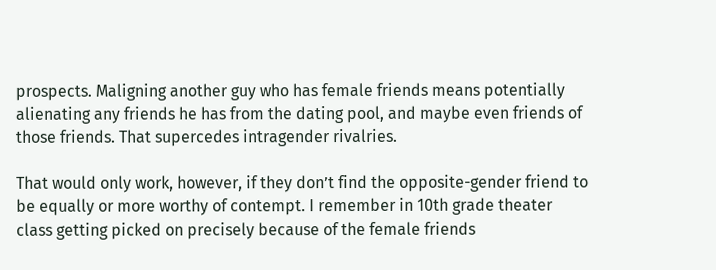prospects. Maligning another guy who has female friends means potentially alienating any friends he has from the dating pool, and maybe even friends of those friends. That supercedes intragender rivalries.

That would only work, however, if they don’t find the opposite-gender friend to be equally or more worthy of contempt. I remember in 10th grade theater class getting picked on precisely because of the female friends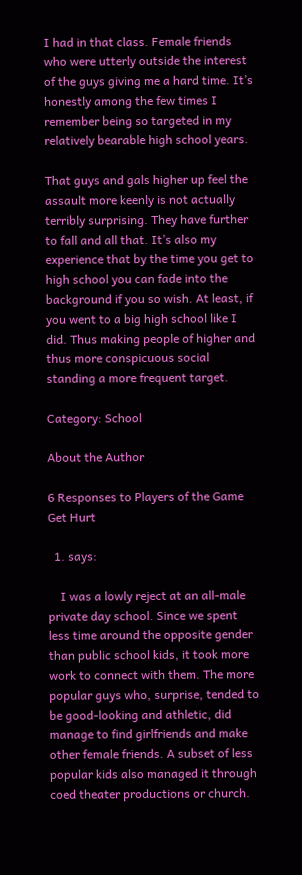I had in that class. Female friends who were utterly outside the interest of the guys giving me a hard time. It’s honestly among the few times I remember being so targeted in my relatively bearable high school years.

That guys and gals higher up feel the assault more keenly is not actually terribly surprising. They have further to fall and all that. It’s also my experience that by the time you get to high school you can fade into the background if you so wish. At least, if you went to a big high school like I did. Thus making people of higher and thus more conspicuous social standing a more frequent target.

Category: School

About the Author

6 Responses to Players of the Game Get Hurt

  1. says:

    I was a lowly reject at an all-male private day school. Since we spent less time around the opposite gender than public school kids, it took more work to connect with them. The more popular guys who, surprise, tended to be good-looking and athletic, did manage to find girlfriends and make other female friends. A subset of less popular kids also managed it through coed theater productions or church.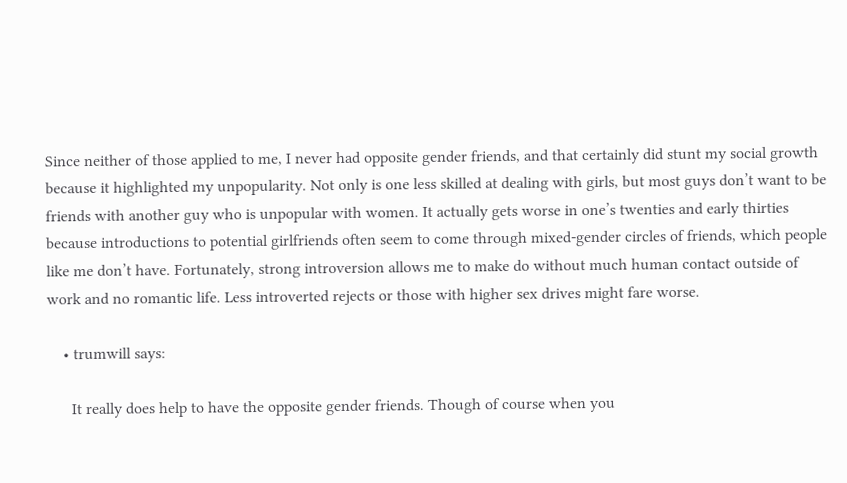Since neither of those applied to me, I never had opposite gender friends, and that certainly did stunt my social growth because it highlighted my unpopularity. Not only is one less skilled at dealing with girls, but most guys don’t want to be friends with another guy who is unpopular with women. It actually gets worse in one’s twenties and early thirties because introductions to potential girlfriends often seem to come through mixed-gender circles of friends, which people like me don’t have. Fortunately, strong introversion allows me to make do without much human contact outside of work and no romantic life. Less introverted rejects or those with higher sex drives might fare worse.

    • trumwill says:

      It really does help to have the opposite gender friends. Though of course when you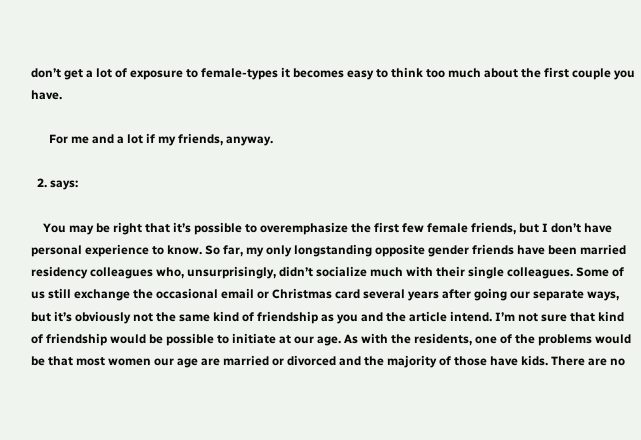don’t get a lot of exposure to female-types it becomes easy to think too much about the first couple you have.

      For me and a lot if my friends, anyway.

  2. says:

    You may be right that it’s possible to overemphasize the first few female friends, but I don’t have personal experience to know. So far, my only longstanding opposite gender friends have been married residency colleagues who, unsurprisingly, didn’t socialize much with their single colleagues. Some of us still exchange the occasional email or Christmas card several years after going our separate ways, but it’s obviously not the same kind of friendship as you and the article intend. I’m not sure that kind of friendship would be possible to initiate at our age. As with the residents, one of the problems would be that most women our age are married or divorced and the majority of those have kids. There are no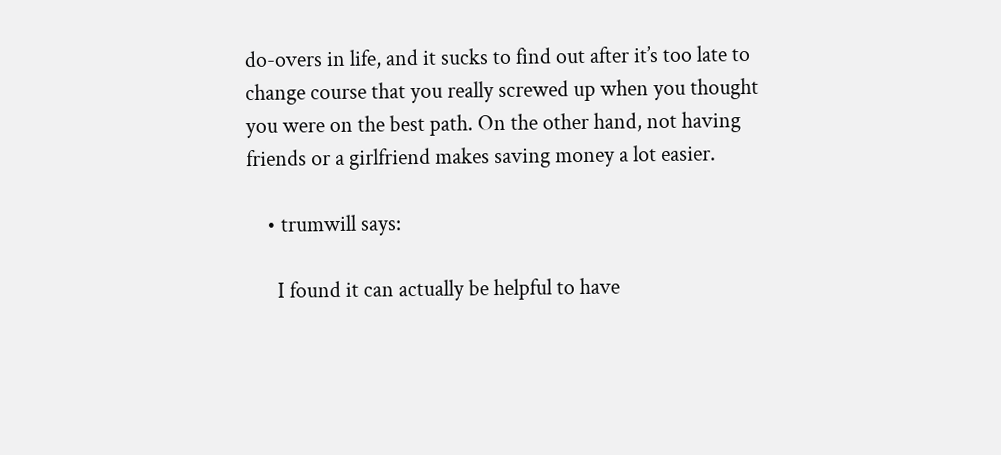do-overs in life, and it sucks to find out after it’s too late to change course that you really screwed up when you thought you were on the best path. On the other hand, not having friends or a girlfriend makes saving money a lot easier.

    • trumwill says:

      I found it can actually be helpful to have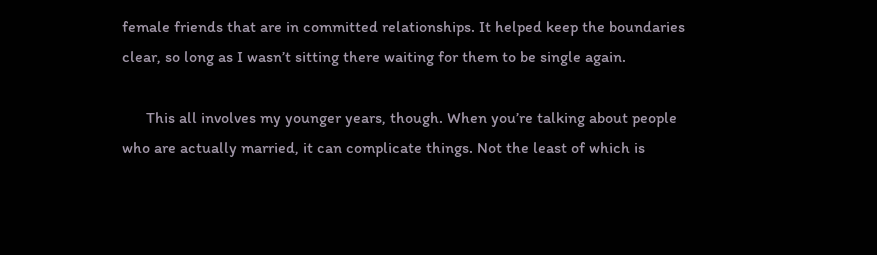female friends that are in committed relationships. It helped keep the boundaries clear, so long as I wasn’t sitting there waiting for them to be single again.

      This all involves my younger years, though. When you’re talking about people who are actually married, it can complicate things. Not the least of which is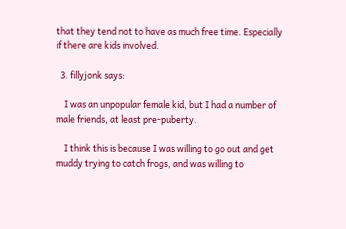that they tend not to have as much free time. Especially if there are kids involved.

  3. fillyjonk says:

    I was an unpopular female kid, but I had a number of male friends, at least pre-puberty.

    I think this is because I was willing to go out and get muddy trying to catch frogs, and was willing to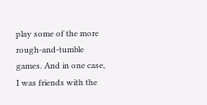play some of the more rough-and-tumble games. And in one case, I was friends with the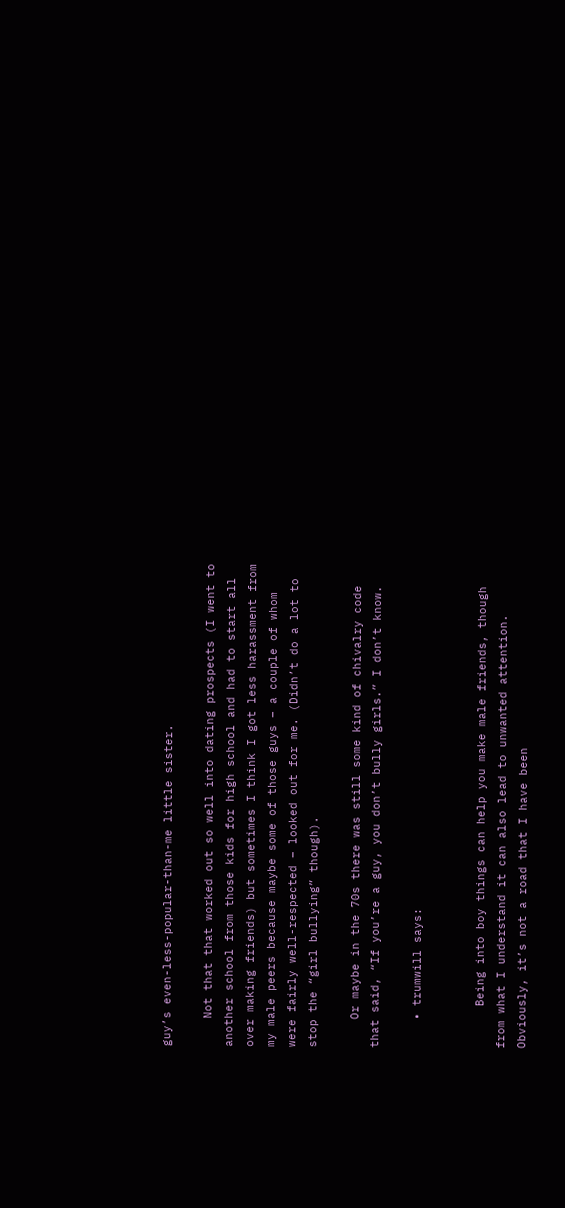guy’s even-less-popular-than-me little sister.

    Not that that worked out so well into dating prospects (I went to another school from those kids for high school and had to start all over making friends) but sometimes I think I got less harassment from my male peers because maybe some of those guys – a couple of whom were fairly well-respected – looked out for me. (Didn’t do a lot to stop the “girl bullying” though).

    Or maybe in the 70s there was still some kind of chivalry code that said, “If you’re a guy, you don’t bully girls.” I don’t know.

    • trumwill says:


      Being into boy things can help you make male friends, though from what I understand it can also lead to unwanted attention. Obviously, it’s not a road that I have been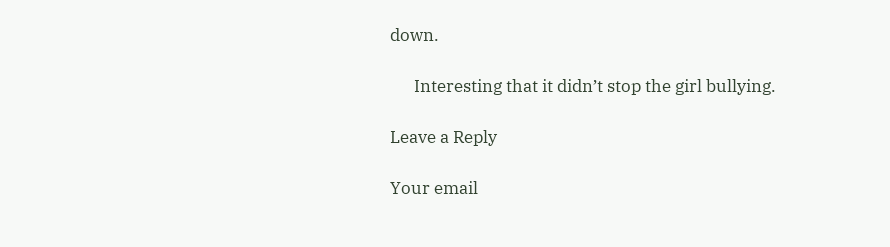down.

      Interesting that it didn’t stop the girl bullying.

Leave a Reply

Your email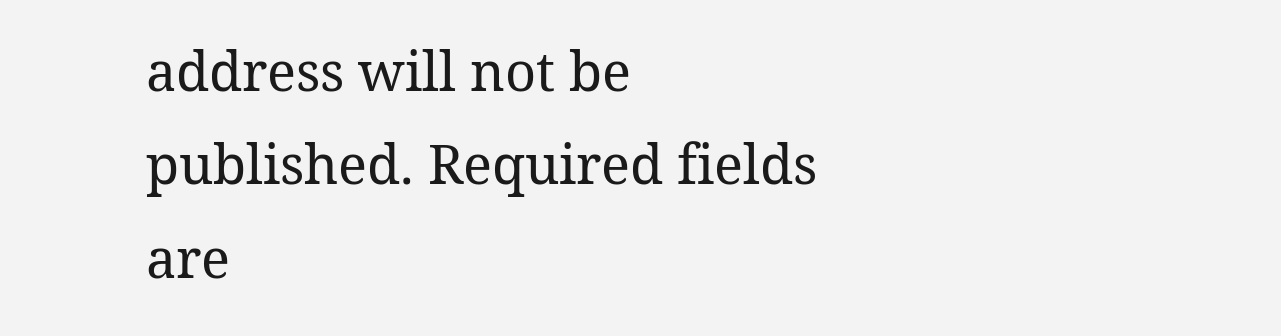address will not be published. Required fields are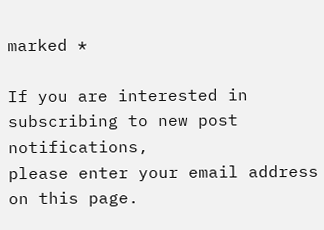marked *

If you are interested in subscribing to new post notifications,
please enter your email address on this page.